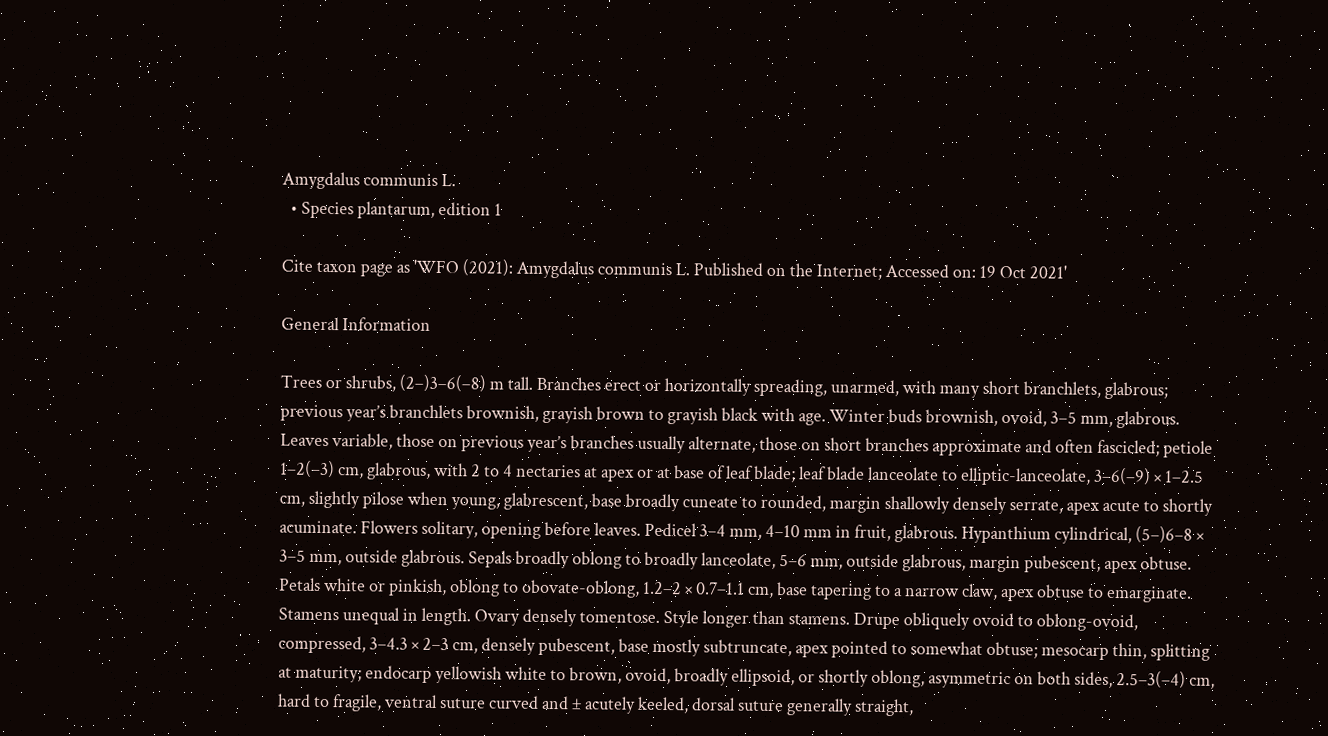Amygdalus communis L.
  • Species plantarum, edition 1

Cite taxon page as 'WFO (2021): Amygdalus communis L. Published on the Internet; Accessed on: 19 Oct 2021'

General Information

Trees or shrubs, (2–)3–6(–8) m tall. Branches erect or horizontally spreading, unarmed, with many short branchlets, glabrous; previous year’s branchlets brownish, grayish brown to grayish black with age. Winter buds brownish, ovoid, 3–5 mm, glabrous. Leaves variable, those on previous year’s branches usually alternate, those on short branches approximate and often fascicled; petiole 1–2(–3) cm, glabrous, with 2 to 4 nectaries at apex or at base of leaf blade; leaf blade lanceolate to elliptic-lanceolate, 3–6(–9) × 1–2.5 cm, slightly pilose when young, glabrescent, base broadly cuneate to rounded, margin shallowly densely serrate, apex acute to shortly acuminate. Flowers solitary, opening before leaves. Pedicel 3–4 mm, 4–10 mm in fruit, glabrous. Hypanthium cylindrical, (5–)6–8 × 3–5 mm, outside glabrous. Sepals broadly oblong to broadly lanceolate, 5–6 mm, outside glabrous, margin pubescent, apex obtuse. Petals white or pinkish, oblong to obovate-oblong, 1.2–2 × 0.7–1.1 cm, base tapering to a narrow claw, apex obtuse to emarginate. Stamens unequal in length. Ovary densely tomentose. Style longer than stamens. Drupe obliquely ovoid to oblong-ovoid, compressed, 3–4.3 × 2–3 cm, densely pubescent, base mostly subtruncate, apex pointed to somewhat obtuse; mesocarp thin, splitting at maturity; endocarp yellowish white to brown, ovoid, broadly ellipsoid, or shortly oblong, asymmetric on both sides, 2.5–3(–4) cm, hard to fragile, ventral suture curved and ± acutely keeled, dorsal suture generally straight,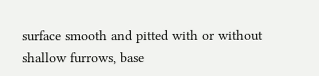surface smooth and pitted with or without shallow furrows, base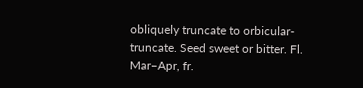obliquely truncate to orbicular-truncate. Seed sweet or bitter. Fl. Mar–Apr, fr.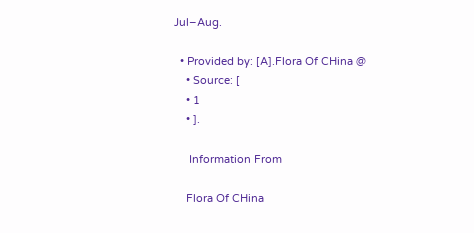Jul–Aug.

  • Provided by: [A].Flora Of CHina @
    • Source: [
    • 1
    • ].

     Information From

    Flora Of CHina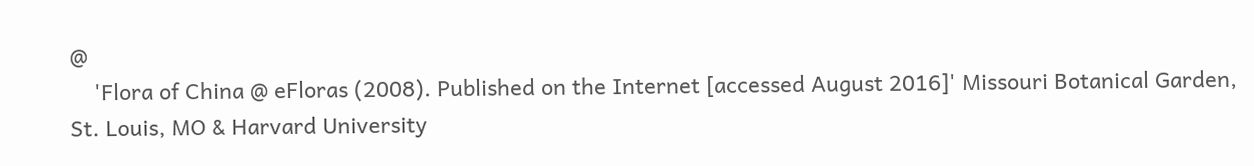@
    'Flora of China @ eFloras (2008). Published on the Internet [accessed August 2016]' Missouri Botanical Garden, St. Louis, MO & Harvard University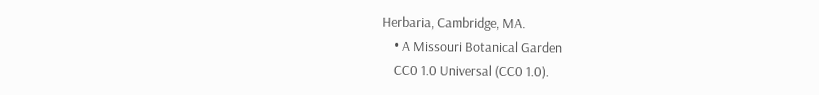Herbaria, Cambridge, MA.
    • A Missouri Botanical Garden
    CC0 1.0 Universal (CC0 1.0).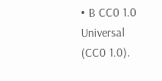• B CC0 1.0 Universal (CC0 1.0).